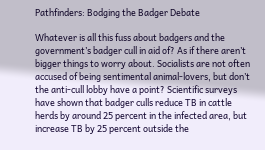Pathfinders: Bodging the Badger Debate

Whatever is all this fuss about badgers and the government’s badger cull in aid of? As if there aren’t bigger things to worry about. Socialists are not often accused of being sentimental animal-lovers, but don’t the anti-cull lobby have a point? Scientific surveys have shown that badger culls reduce TB in cattle herds by around 25 percent in the infected area, but increase TB by 25 percent outside the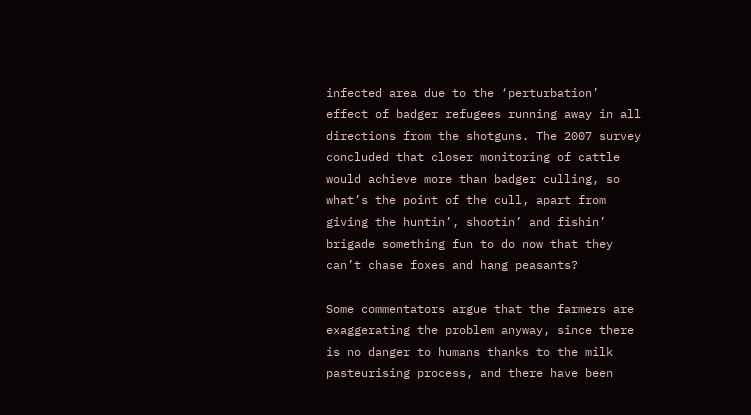infected area due to the ‘perturbation’ effect of badger refugees running away in all directions from the shotguns. The 2007 survey concluded that closer monitoring of cattle would achieve more than badger culling, so what’s the point of the cull, apart from giving the huntin’, shootin’ and fishin’ brigade something fun to do now that they can’t chase foxes and hang peasants?

Some commentators argue that the farmers are exaggerating the problem anyway, since there is no danger to humans thanks to the milk pasteurising process, and there have been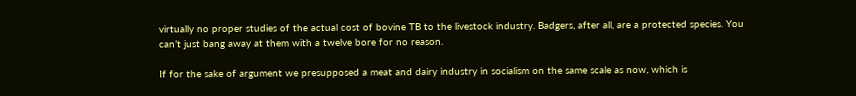virtually no proper studies of the actual cost of bovine TB to the livestock industry. Badgers, after all, are a protected species. You can’t just bang away at them with a twelve bore for no reason.

If for the sake of argument we presupposed a meat and dairy industry in socialism on the same scale as now, which is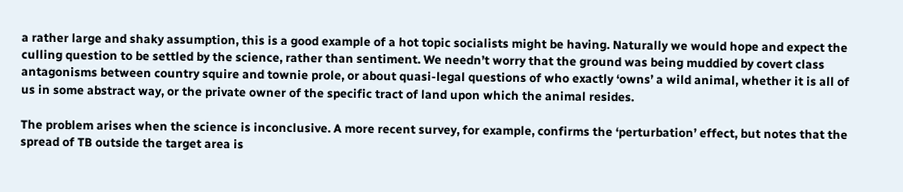a rather large and shaky assumption, this is a good example of a hot topic socialists might be having. Naturally we would hope and expect the culling question to be settled by the science, rather than sentiment. We needn’t worry that the ground was being muddied by covert class antagonisms between country squire and townie prole, or about quasi-legal questions of who exactly ‘owns’ a wild animal, whether it is all of us in some abstract way, or the private owner of the specific tract of land upon which the animal resides.

The problem arises when the science is inconclusive. A more recent survey, for example, confirms the ‘perturbation’ effect, but notes that the spread of TB outside the target area is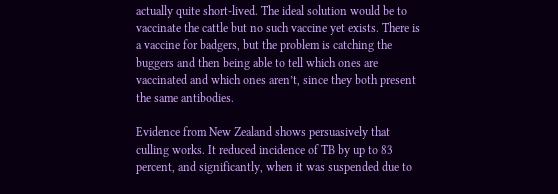actually quite short-lived. The ideal solution would be to vaccinate the cattle but no such vaccine yet exists. There is a vaccine for badgers, but the problem is catching the buggers and then being able to tell which ones are vaccinated and which ones aren’t, since they both present the same antibodies.

Evidence from New Zealand shows persuasively that culling works. It reduced incidence of TB by up to 83 percent, and significantly, when it was suspended due to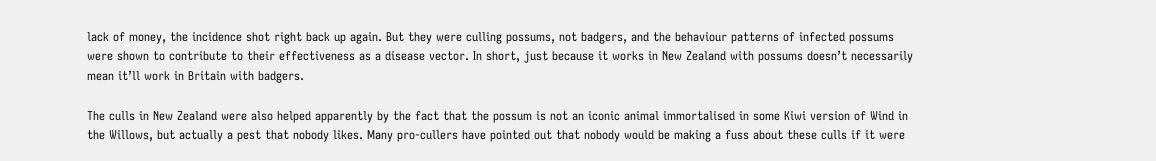lack of money, the incidence shot right back up again. But they were culling possums, not badgers, and the behaviour patterns of infected possums were shown to contribute to their effectiveness as a disease vector. In short, just because it works in New Zealand with possums doesn’t necessarily mean it’ll work in Britain with badgers.

The culls in New Zealand were also helped apparently by the fact that the possum is not an iconic animal immortalised in some Kiwi version of Wind in the Willows, but actually a pest that nobody likes. Many pro-cullers have pointed out that nobody would be making a fuss about these culls if it were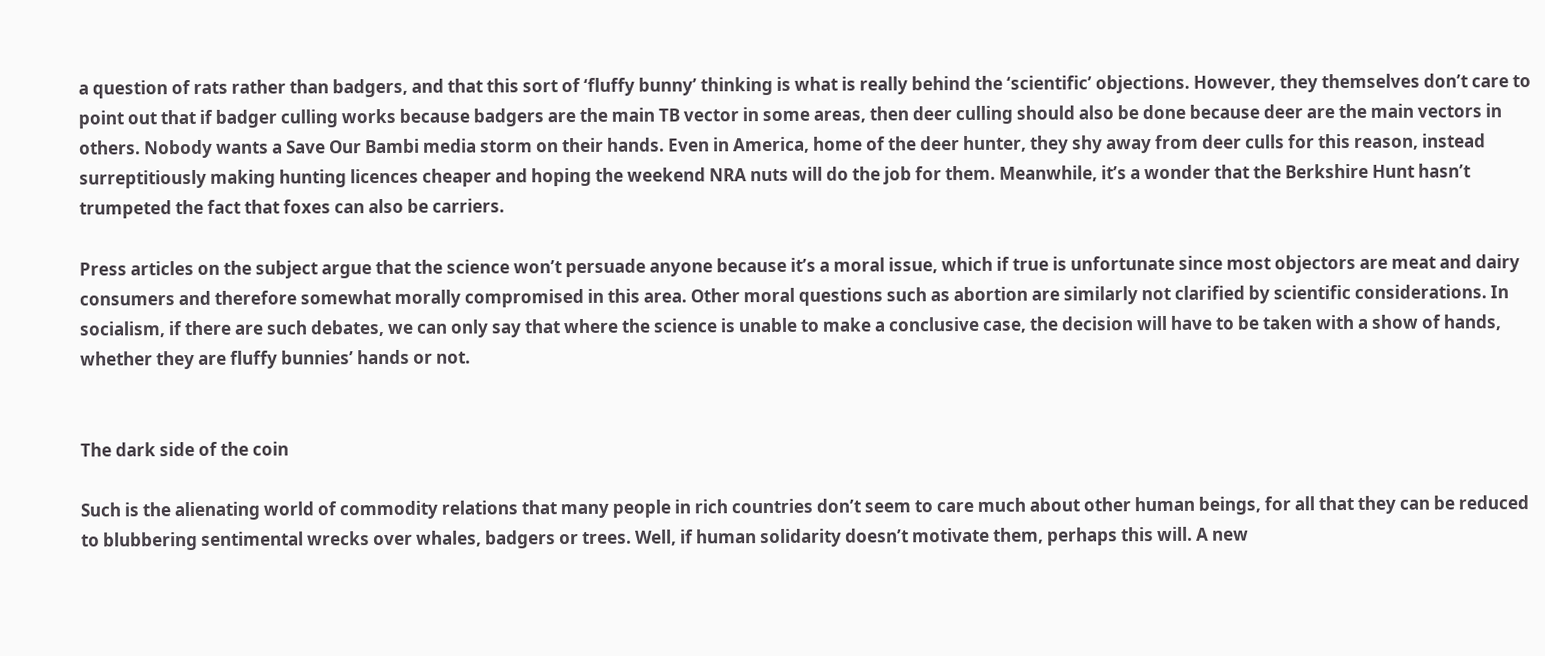a question of rats rather than badgers, and that this sort of ‘fluffy bunny’ thinking is what is really behind the ‘scientific’ objections. However, they themselves don’t care to point out that if badger culling works because badgers are the main TB vector in some areas, then deer culling should also be done because deer are the main vectors in others. Nobody wants a Save Our Bambi media storm on their hands. Even in America, home of the deer hunter, they shy away from deer culls for this reason, instead surreptitiously making hunting licences cheaper and hoping the weekend NRA nuts will do the job for them. Meanwhile, it’s a wonder that the Berkshire Hunt hasn’t trumpeted the fact that foxes can also be carriers.

Press articles on the subject argue that the science won’t persuade anyone because it’s a moral issue, which if true is unfortunate since most objectors are meat and dairy consumers and therefore somewhat morally compromised in this area. Other moral questions such as abortion are similarly not clarified by scientific considerations. In socialism, if there are such debates, we can only say that where the science is unable to make a conclusive case, the decision will have to be taken with a show of hands, whether they are fluffy bunnies’ hands or not.


The dark side of the coin

Such is the alienating world of commodity relations that many people in rich countries don’t seem to care much about other human beings, for all that they can be reduced to blubbering sentimental wrecks over whales, badgers or trees. Well, if human solidarity doesn’t motivate them, perhaps this will. A new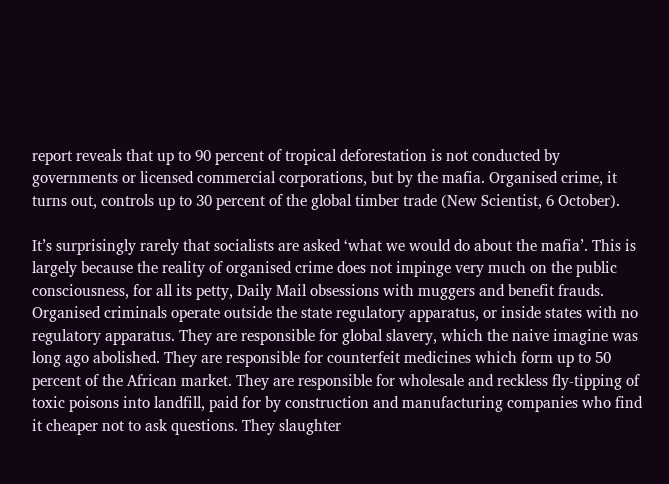report reveals that up to 90 percent of tropical deforestation is not conducted by governments or licensed commercial corporations, but by the mafia. Organised crime, it turns out, controls up to 30 percent of the global timber trade (New Scientist, 6 October).

It’s surprisingly rarely that socialists are asked ‘what we would do about the mafia’. This is largely because the reality of organised crime does not impinge very much on the public consciousness, for all its petty, Daily Mail obsessions with muggers and benefit frauds. Organised criminals operate outside the state regulatory apparatus, or inside states with no regulatory apparatus. They are responsible for global slavery, which the naive imagine was long ago abolished. They are responsible for counterfeit medicines which form up to 50 percent of the African market. They are responsible for wholesale and reckless fly-tipping of toxic poisons into landfill, paid for by construction and manufacturing companies who find it cheaper not to ask questions. They slaughter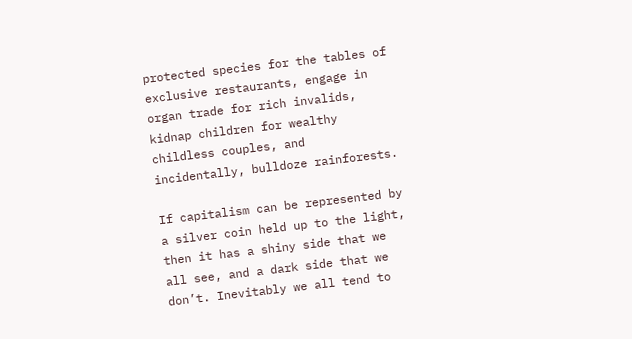protected species for the tables of exclusive restaurants, engage in organ trade for rich invalids, kidnap children for wealthy childless couples, and incidentally, bulldoze rainforests.

If capitalism can be represented by a silver coin held up to the light, then it has a shiny side that we all see, and a dark side that we don’t. Inevitably we all tend to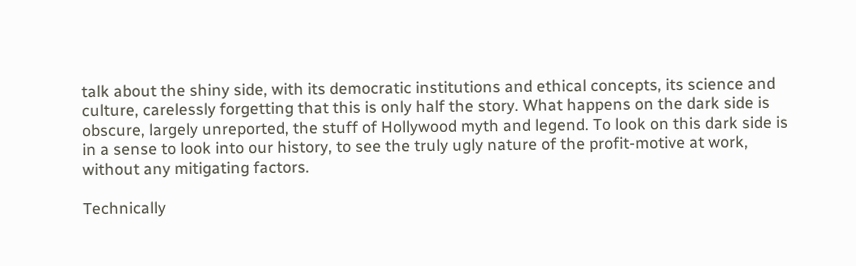talk about the shiny side, with its democratic institutions and ethical concepts, its science and culture, carelessly forgetting that this is only half the story. What happens on the dark side is obscure, largely unreported, the stuff of Hollywood myth and legend. To look on this dark side is in a sense to look into our history, to see the truly ugly nature of the profit-motive at work, without any mitigating factors.

Technically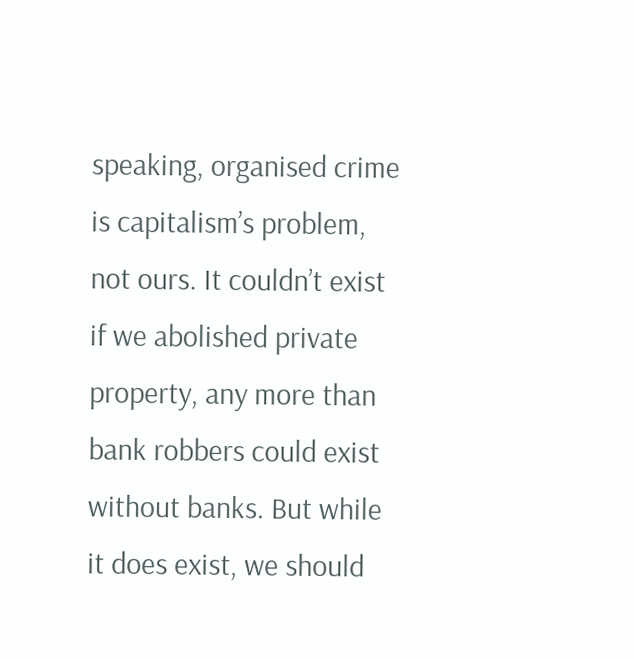speaking, organised crime is capitalism’s problem, not ours. It couldn’t exist if we abolished private property, any more than bank robbers could exist without banks. But while it does exist, we should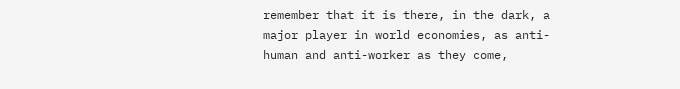remember that it is there, in the dark, a major player in world economies, as anti-human and anti-worker as they come,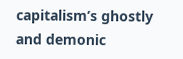capitalism’s ghostly and demonic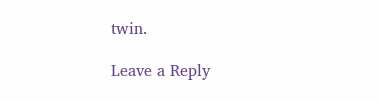twin.

Leave a Reply